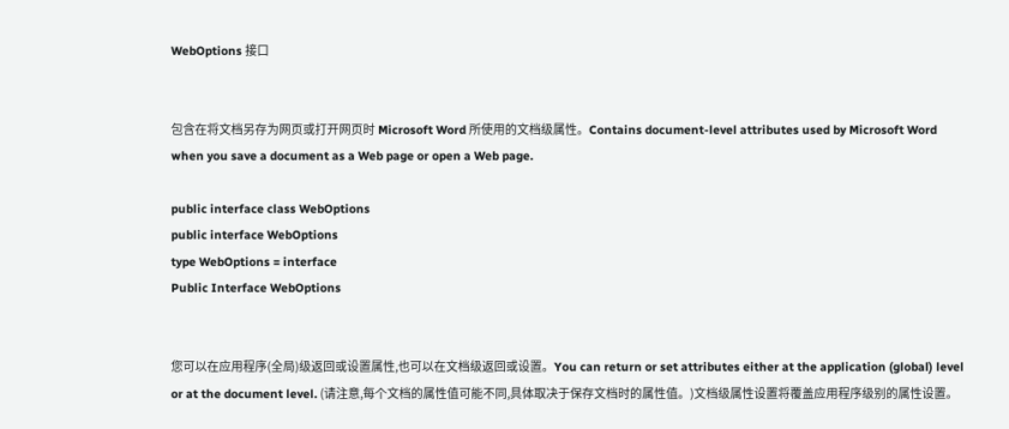WebOptions 接口


包含在将文档另存为网页或打开网页时 Microsoft Word 所使用的文档级属性。Contains document-level attributes used by Microsoft Word when you save a document as a Web page or open a Web page.

public interface class WebOptions
public interface WebOptions
type WebOptions = interface
Public Interface WebOptions


您可以在应用程序(全局)级返回或设置属性,也可以在文档级返回或设置。You can return or set attributes either at the application (global) level or at the document level. (请注意,每个文档的属性值可能不同,具体取决于保存文档时的属性值。)文档级属性设置将覆盖应用程序级别的属性设置。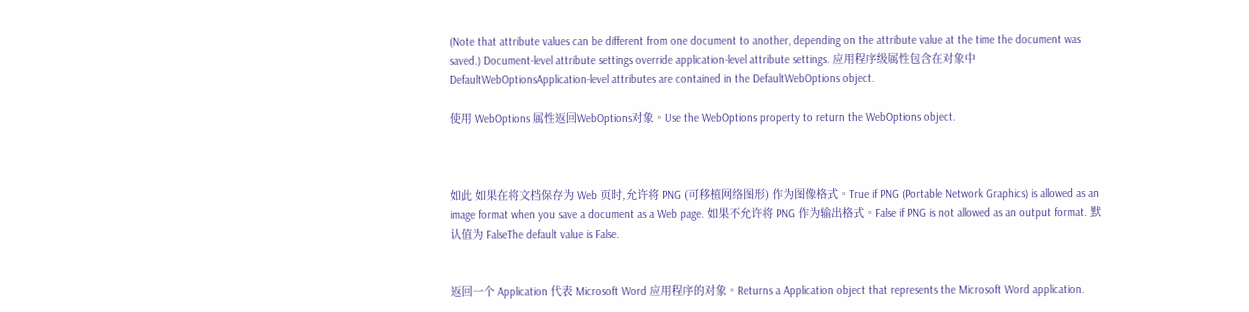(Note that attribute values can be different from one document to another, depending on the attribute value at the time the document was saved.) Document-level attribute settings override application-level attribute settings. 应用程序级属性包含在对象中 DefaultWebOptionsApplication-level attributes are contained in the DefaultWebOptions object.

使用 WebOptions 属性返回WebOptions对象。Use the WebOptions property to return the WebOptions object.



如此 如果在将文档保存为 Web 页时,允许将 PNG (可移植网络图形) 作为图像格式。True if PNG (Portable Network Graphics) is allowed as an image format when you save a document as a Web page. 如果不允许将 PNG 作为输出格式。False if PNG is not allowed as an output format. 默认值为 FalseThe default value is False.


返回一个 Application 代表 Microsoft Word 应用程序的对象。Returns a Application object that represents the Microsoft Word application.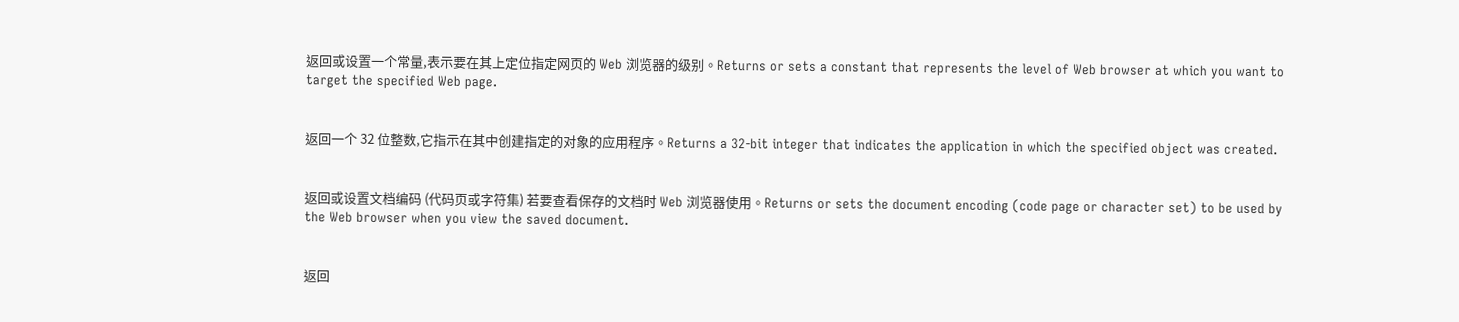返回或设置一个常量,表示要在其上定位指定网页的 Web 浏览器的级别。Returns or sets a constant that represents the level of Web browser at which you want to target the specified Web page.


返回一个 32 位整数,它指示在其中创建指定的对象的应用程序。Returns a 32-bit integer that indicates the application in which the specified object was created.


返回或设置文档编码 (代码页或字符集) 若要查看保存的文档时 Web 浏览器使用。Returns or sets the document encoding (code page or character set) to be used by the Web browser when you view the saved document.


返回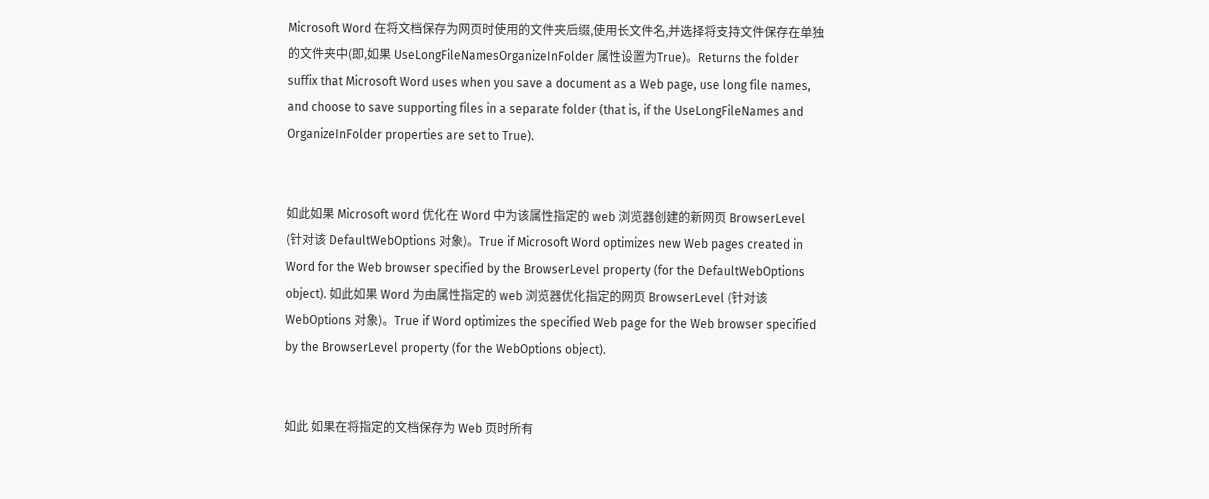Microsoft Word 在将文档保存为网页时使用的文件夹后缀,使用长文件名,并选择将支持文件保存在单独的文件夹中(即,如果 UseLongFileNamesOrganizeInFolder 属性设置为True)。Returns the folder suffix that Microsoft Word uses when you save a document as a Web page, use long file names, and choose to save supporting files in a separate folder (that is, if the UseLongFileNames and OrganizeInFolder properties are set to True).


如此如果 Microsoft word 优化在 Word 中为该属性指定的 web 浏览器创建的新网页 BrowserLevel (针对该 DefaultWebOptions 对象)。True if Microsoft Word optimizes new Web pages created in Word for the Web browser specified by the BrowserLevel property (for the DefaultWebOptions object). 如此如果 Word 为由属性指定的 web 浏览器优化指定的网页 BrowserLevel (针对该 WebOptions 对象)。True if Word optimizes the specified Web page for the Web browser specified by the BrowserLevel property (for the WebOptions object).


如此 如果在将指定的文档保存为 Web 页时所有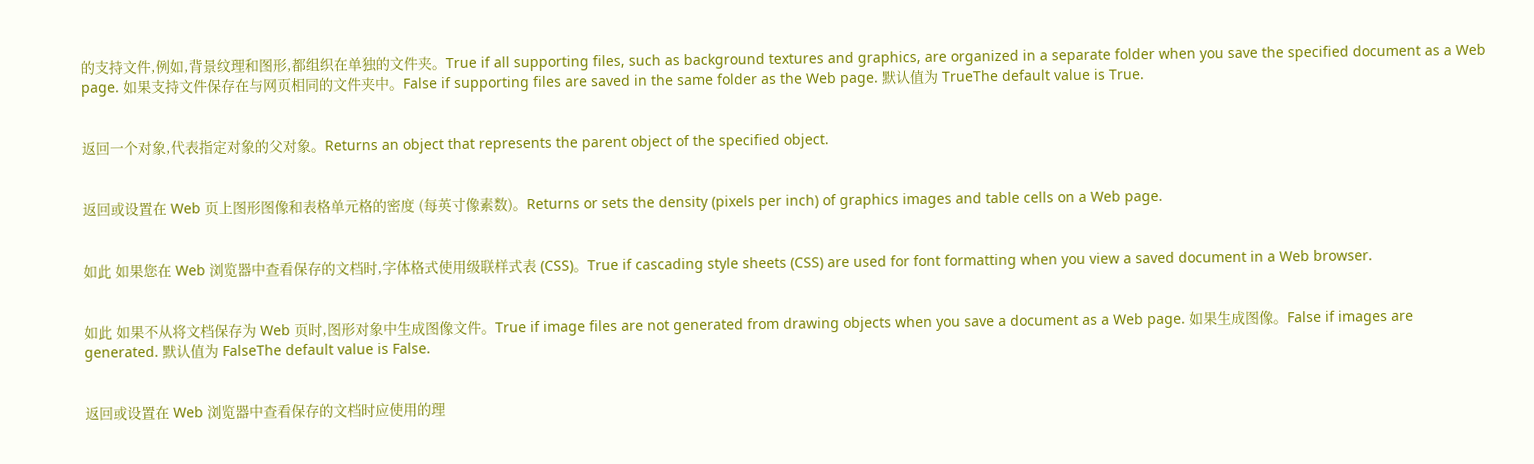的支持文件,例如,背景纹理和图形,都组织在单独的文件夹。True if all supporting files, such as background textures and graphics, are organized in a separate folder when you save the specified document as a Web page. 如果支持文件保存在与网页相同的文件夹中。False if supporting files are saved in the same folder as the Web page. 默认值为 TrueThe default value is True.


返回一个对象,代表指定对象的父对象。Returns an object that represents the parent object of the specified object.


返回或设置在 Web 页上图形图像和表格单元格的密度 (每英寸像素数)。Returns or sets the density (pixels per inch) of graphics images and table cells on a Web page.


如此 如果您在 Web 浏览器中查看保存的文档时,字体格式使用级联样式表 (CSS)。True if cascading style sheets (CSS) are used for font formatting when you view a saved document in a Web browser.


如此 如果不从将文档保存为 Web 页时,图形对象中生成图像文件。True if image files are not generated from drawing objects when you save a document as a Web page. 如果生成图像。False if images are generated. 默认值为 FalseThe default value is False.


返回或设置在 Web 浏览器中查看保存的文档时应使用的理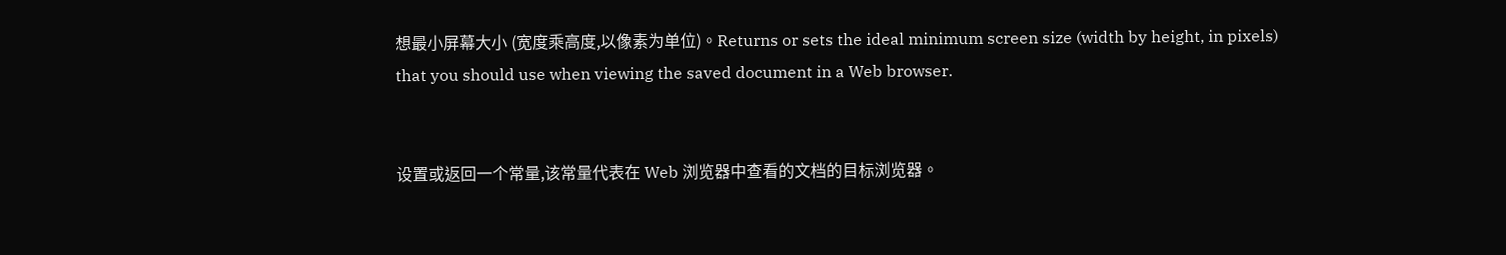想最小屏幕大小 (宽度乘高度,以像素为单位)。Returns or sets the ideal minimum screen size (width by height, in pixels) that you should use when viewing the saved document in a Web browser.


设置或返回一个常量,该常量代表在 Web 浏览器中查看的文档的目标浏览器。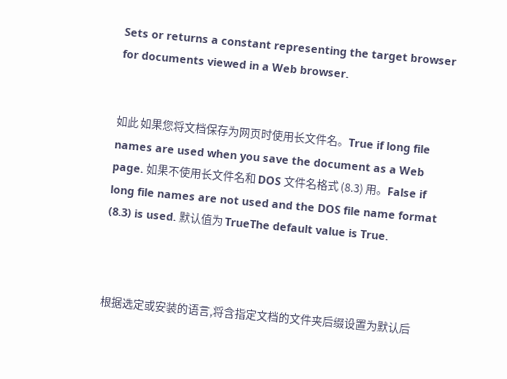Sets or returns a constant representing the target browser for documents viewed in a Web browser.


如此 如果您将文档保存为网页时使用长文件名。True if long file names are used when you save the document as a Web page. 如果不使用长文件名和 DOS 文件名格式 (8.3) 用。False if long file names are not used and the DOS file name format (8.3) is used. 默认值为 TrueThe default value is True.



根据选定或安装的语言,将含指定文档的文件夹后缀设置为默认后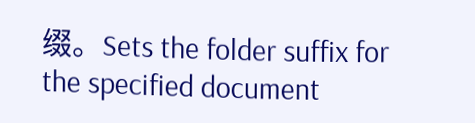缀。Sets the folder suffix for the specified document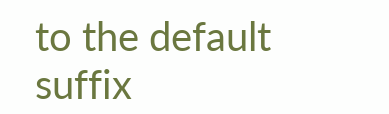to the default suffix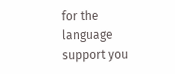for the language support you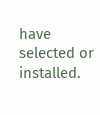have selected or installed.